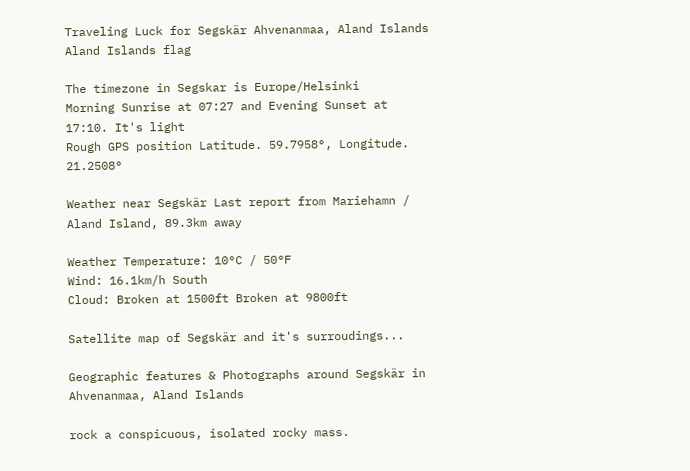Traveling Luck for Segskär Ahvenanmaa, Aland Islands Aland Islands flag

The timezone in Segskar is Europe/Helsinki
Morning Sunrise at 07:27 and Evening Sunset at 17:10. It's light
Rough GPS position Latitude. 59.7958°, Longitude. 21.2508°

Weather near Segskär Last report from Mariehamn / Aland Island, 89.3km away

Weather Temperature: 10°C / 50°F
Wind: 16.1km/h South
Cloud: Broken at 1500ft Broken at 9800ft

Satellite map of Segskär and it's surroudings...

Geographic features & Photographs around Segskär in Ahvenanmaa, Aland Islands

rock a conspicuous, isolated rocky mass.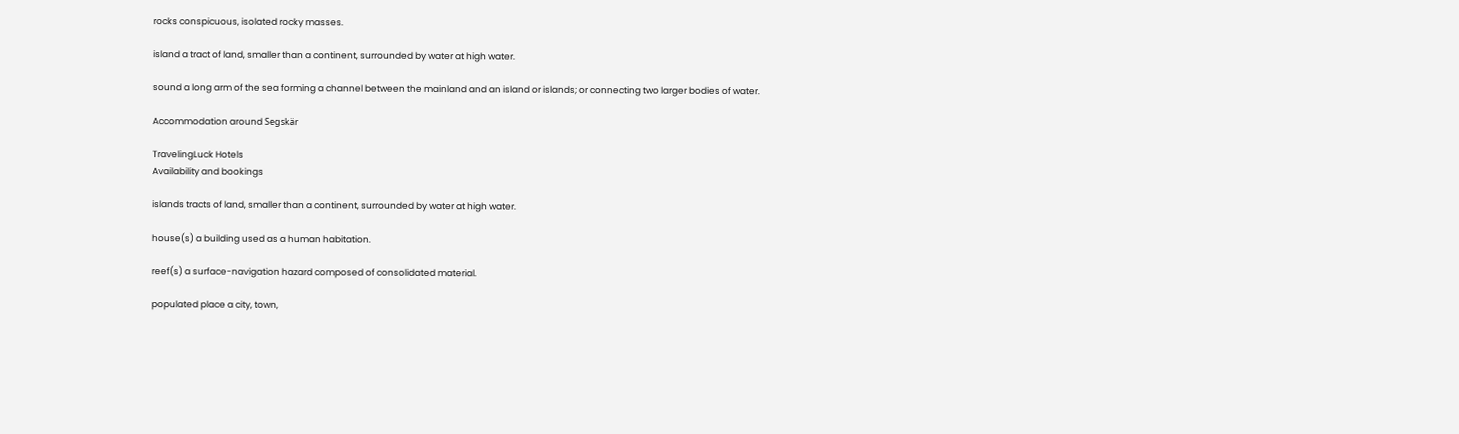rocks conspicuous, isolated rocky masses.

island a tract of land, smaller than a continent, surrounded by water at high water.

sound a long arm of the sea forming a channel between the mainland and an island or islands; or connecting two larger bodies of water.

Accommodation around Segskär

TravelingLuck Hotels
Availability and bookings

islands tracts of land, smaller than a continent, surrounded by water at high water.

house(s) a building used as a human habitation.

reef(s) a surface-navigation hazard composed of consolidated material.

populated place a city, town,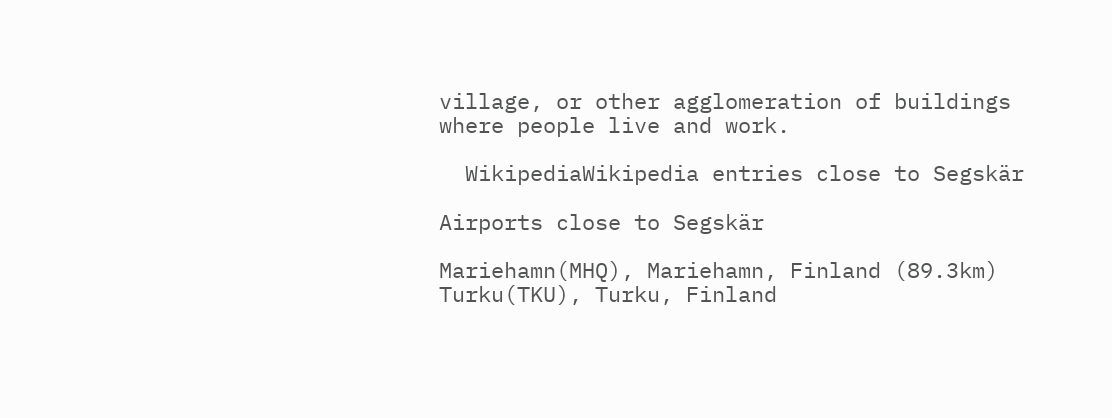village, or other agglomeration of buildings where people live and work.

  WikipediaWikipedia entries close to Segskär

Airports close to Segskär

Mariehamn(MHQ), Mariehamn, Finland (89.3km)
Turku(TKU), Turku, Finland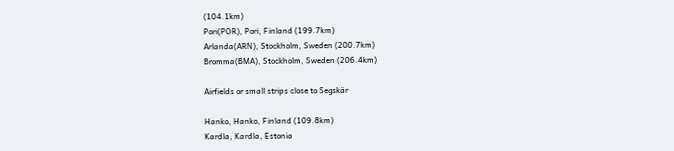(104.1km)
Pori(POR), Pori, Finland (199.7km)
Arlanda(ARN), Stockholm, Sweden (200.7km)
Bromma(BMA), Stockholm, Sweden (206.4km)

Airfields or small strips close to Segskär

Hanko, Hanko, Finland (109.8km)
Kardla, Kardla, Estonia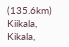(135.6km)
Kiikala, Kikala,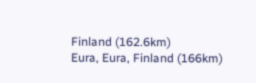Finland (162.6km)
Eura, Eura, Finland (166km)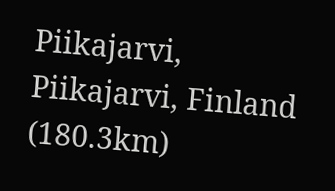Piikajarvi, Piikajarvi, Finland (180.3km)